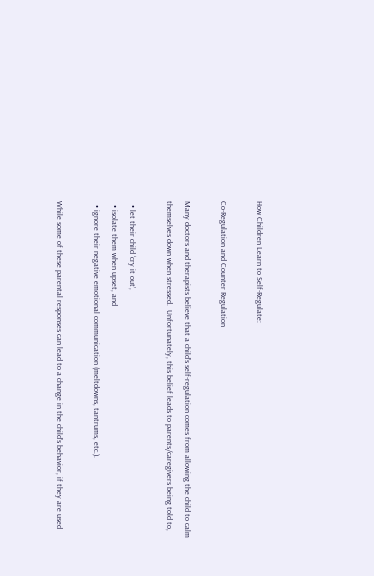How Children Learn to Self-Regulate:

Co-Regulation and Counter Regulation

Many doctors and therapists believe that a child’s self-regulation comes from allowing the child to calm themselves down when stressed.  Unfortunately, this belief leads to parents/caregivers being told to,

  • let their child ‘cry it out’,
  • isolate them when upset, and
  • ignore their negative emotional communication (meltdowns, tantrums, etc.).

While some of these parental responses can lead to a change in the child’s behavior, if they are used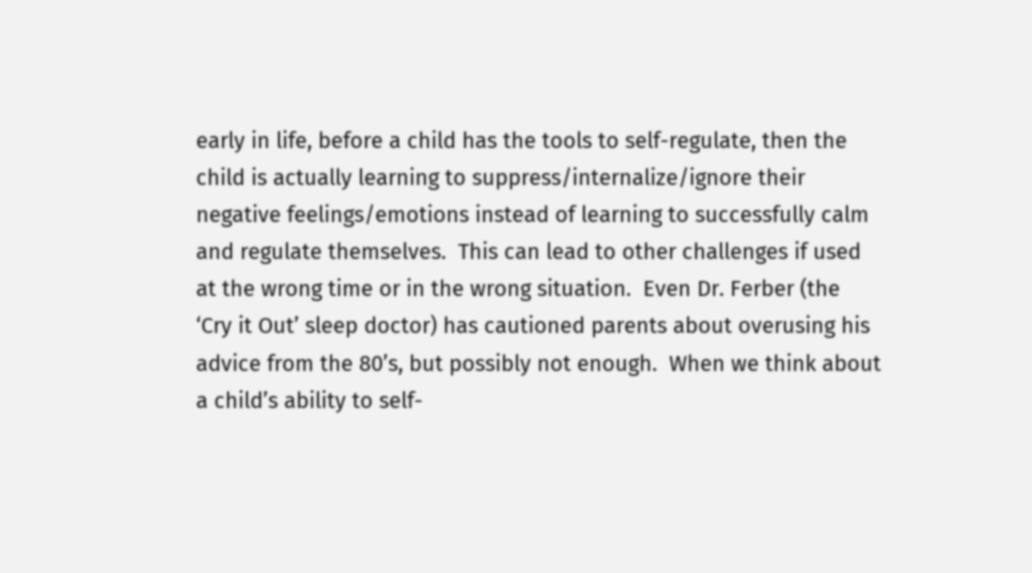early in life, before a child has the tools to self-regulate, then the child is actually learning to suppress/internalize/ignore their negative feelings/emotions instead of learning to successfully calm and regulate themselves.  This can lead to other challenges if used at the wrong time or in the wrong situation.  Even Dr. Ferber (the ‘Cry it Out’ sleep doctor) has cautioned parents about overusing his advice from the 80’s, but possibly not enough.  When we think about a child’s ability to self-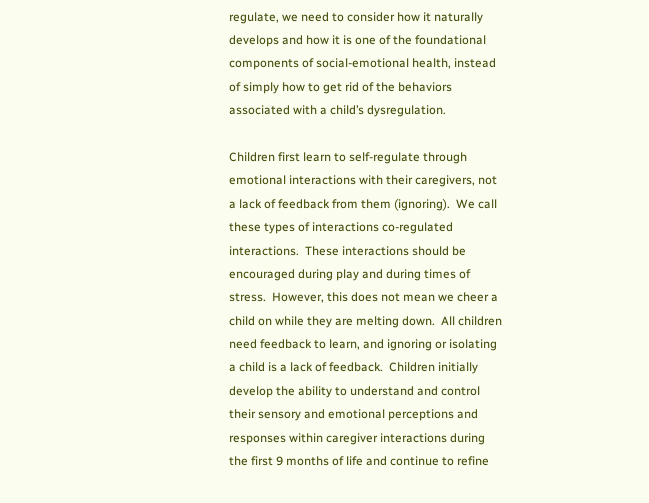regulate, we need to consider how it naturally develops and how it is one of the foundational components of social-emotional health, instead of simply how to get rid of the behaviors associated with a child’s dysregulation.

Children first learn to self-regulate through emotional interactions with their caregivers, not a lack of feedback from them (ignoring).  We call these types of interactions co-regulated interactions.  These interactions should be encouraged during play and during times of stress.  However, this does not mean we cheer a child on while they are melting down.  All children need feedback to learn, and ignoring or isolating a child is a lack of feedback.  Children initially develop the ability to understand and control their sensory and emotional perceptions and responses within caregiver interactions during the first 9 months of life and continue to refine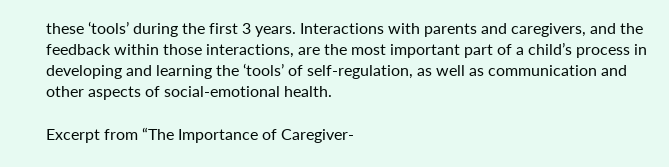these ‘tools’ during the first 3 years. Interactions with parents and caregivers, and the feedback within those interactions, are the most important part of a child’s process in developing and learning the ‘tools’ of self-regulation, as well as communication and other aspects of social-emotional health.

Excerpt from “The Importance of Caregiver-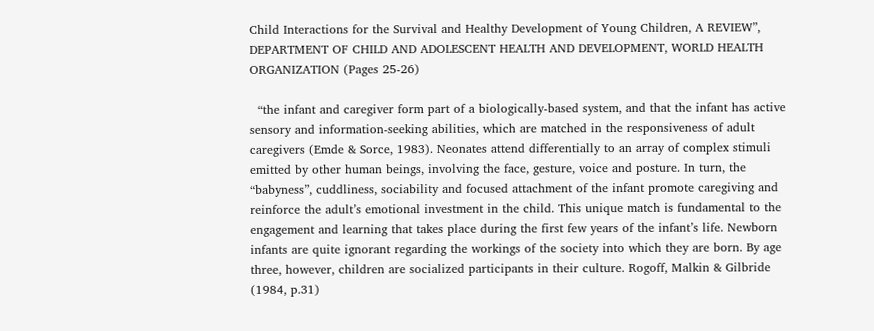Child Interactions for the Survival and Healthy Development of Young Children, A REVIEW”, DEPARTMENT OF CHILD AND ADOLESCENT HEALTH AND DEVELOPMENT, WORLD HEALTH ORGANIZATION (Pages 25-26)

  “the infant and caregiver form part of a biologically-based system, and that the infant has active sensory and information-seeking abilities, which are matched in the responsiveness of adult caregivers (Emde & Sorce, 1983). Neonates attend differentially to an array of complex stimuli emitted by other human beings, involving the face, gesture, voice and posture. In turn, the “babyness”, cuddliness, sociability and focused attachment of the infant promote caregiving and reinforce the adult’s emotional investment in the child. This unique match is fundamental to the engagement and learning that takes place during the first few years of the infant’s life. Newborn infants are quite ignorant regarding the workings of the society into which they are born. By age three, however, children are socialized participants in their culture. Rogoff, Malkin & Gilbride (1984, p.31)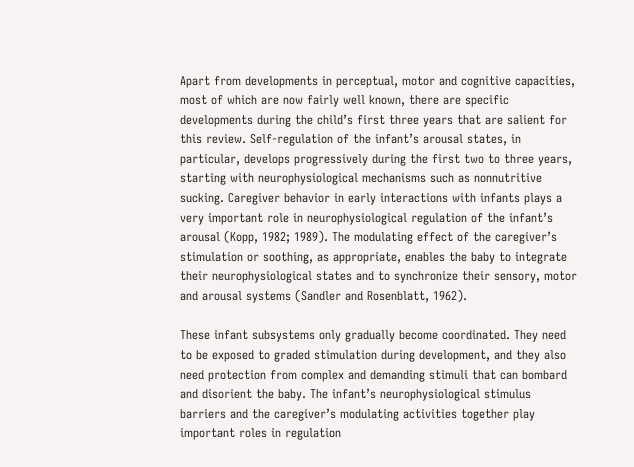Apart from developments in perceptual, motor and cognitive capacities, most of which are now fairly well known, there are specific developments during the child’s first three years that are salient for this review. Self-regulation of the infant’s arousal states, in particular, develops progressively during the first two to three years, starting with neurophysiological mechanisms such as nonnutritive sucking. Caregiver behavior in early interactions with infants plays a very important role in neurophysiological regulation of the infant’s arousal (Kopp, 1982; 1989). The modulating effect of the caregiver’s stimulation or soothing, as appropriate, enables the baby to integrate their neurophysiological states and to synchronize their sensory, motor and arousal systems (Sandler and Rosenblatt, 1962).

These infant subsystems only gradually become coordinated. They need to be exposed to graded stimulation during development, and they also need protection from complex and demanding stimuli that can bombard and disorient the baby. The infant’s neurophysiological stimulus barriers and the caregiver’s modulating activities together play important roles in regulation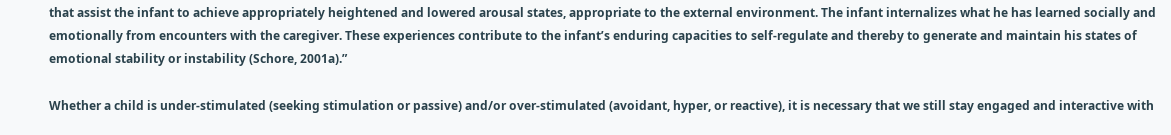that assist the infant to achieve appropriately heightened and lowered arousal states, appropriate to the external environment. The infant internalizes what he has learned socially and emotionally from encounters with the caregiver. These experiences contribute to the infant’s enduring capacities to self-regulate and thereby to generate and maintain his states of emotional stability or instability (Schore, 2001a).”

Whether a child is under-stimulated (seeking stimulation or passive) and/or over-stimulated (avoidant, hyper, or reactive), it is necessary that we still stay engaged and interactive with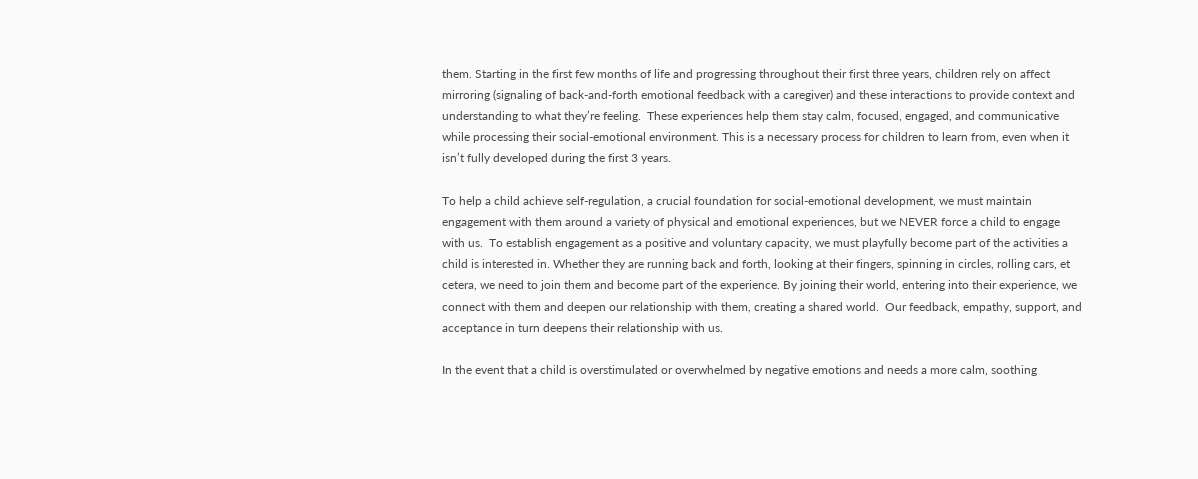them. Starting in the first few months of life and progressing throughout their first three years, children rely on affect mirroring (signaling of back-and-forth emotional feedback with a caregiver) and these interactions to provide context and understanding to what they’re feeling.  These experiences help them stay calm, focused, engaged, and communicative while processing their social-emotional environment. This is a necessary process for children to learn from, even when it isn’t fully developed during the first 3 years.

To help a child achieve self-regulation, a crucial foundation for social-emotional development, we must maintain engagement with them around a variety of physical and emotional experiences, but we NEVER force a child to engage with us.  To establish engagement as a positive and voluntary capacity, we must playfully become part of the activities a child is interested in. Whether they are running back and forth, looking at their fingers, spinning in circles, rolling cars, et cetera, we need to join them and become part of the experience. By joining their world, entering into their experience, we connect with them and deepen our relationship with them, creating a shared world.  Our feedback, empathy, support, and acceptance in turn deepens their relationship with us.

In the event that a child is overstimulated or overwhelmed by negative emotions and needs a more calm, soothing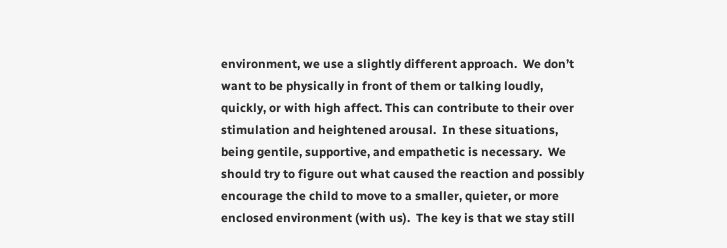environment, we use a slightly different approach.  We don’t want to be physically in front of them or talking loudly, quickly, or with high affect. This can contribute to their over stimulation and heightened arousal.  In these situations, being gentile, supportive, and empathetic is necessary.  We should try to figure out what caused the reaction and possibly encourage the child to move to a smaller, quieter, or more enclosed environment (with us).  The key is that we stay still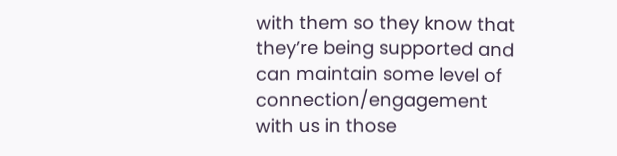with them so they know that they’re being supported and can maintain some level of connection/engagement with us in those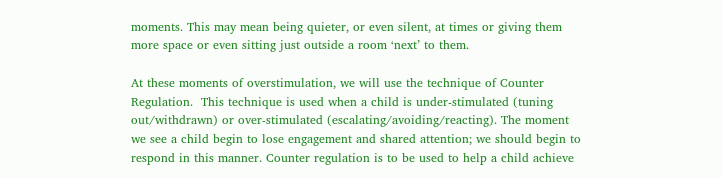moments. This may mean being quieter, or even silent, at times or giving them more space or even sitting just outside a room ‘next’ to them.

At these moments of overstimulation, we will use the technique of Counter Regulation.  This technique is used when a child is under-stimulated (tuning out/withdrawn) or over-stimulated (escalating/avoiding/reacting). The moment we see a child begin to lose engagement and shared attention; we should begin to respond in this manner. Counter regulation is to be used to help a child achieve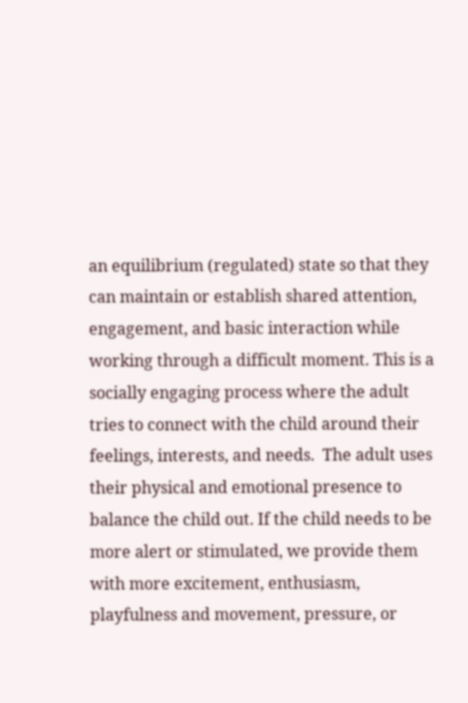an equilibrium (regulated) state so that they can maintain or establish shared attention, engagement, and basic interaction while working through a difficult moment. This is a socially engaging process where the adult tries to connect with the child around their feelings, interests, and needs.  The adult uses their physical and emotional presence to balance the child out. If the child needs to be more alert or stimulated, we provide them with more excitement, enthusiasm, playfulness and movement, pressure, or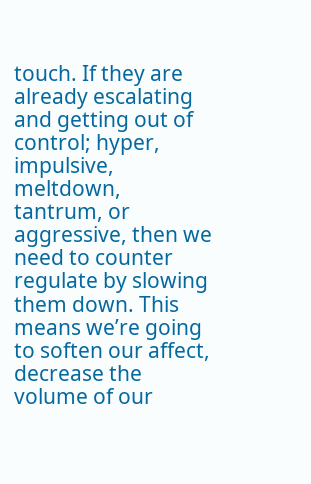touch. If they are already escalating and getting out of control; hyper, impulsive, meltdown, tantrum, or aggressive, then we need to counter regulate by slowing them down. This means we’re going to soften our affect, decrease the volume of our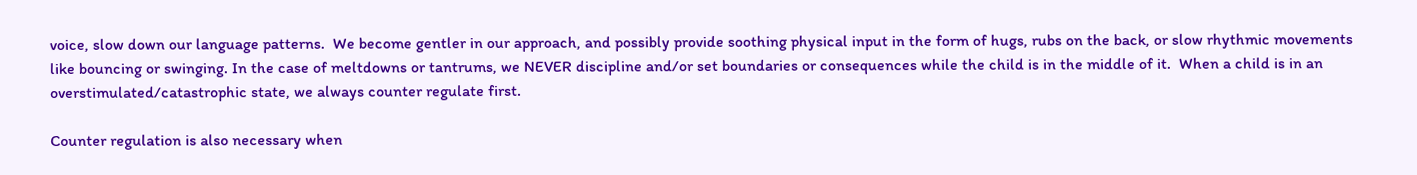voice, slow down our language patterns.  We become gentler in our approach, and possibly provide soothing physical input in the form of hugs, rubs on the back, or slow rhythmic movements like bouncing or swinging. In the case of meltdowns or tantrums, we NEVER discipline and/or set boundaries or consequences while the child is in the middle of it.  When a child is in an overstimulated/catastrophic state, we always counter regulate first.

Counter regulation is also necessary when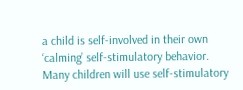a child is self-involved in their own ‘calming’ self-stimulatory behavior. Many children will use self-stimulatory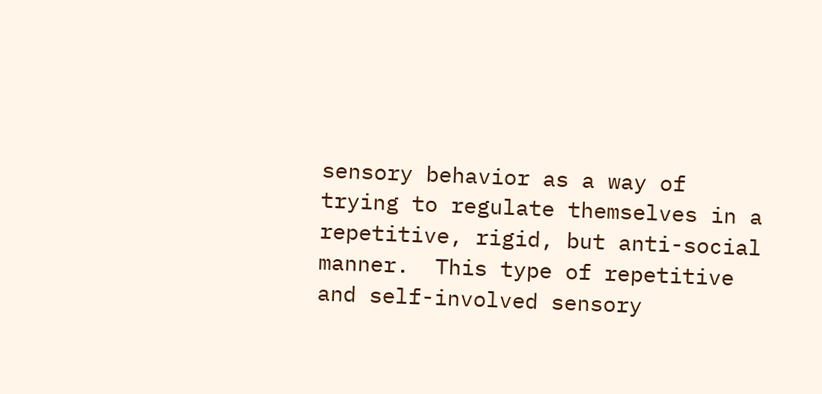sensory behavior as a way of trying to regulate themselves in a repetitive, rigid, but anti-social manner.  This type of repetitive and self-involved sensory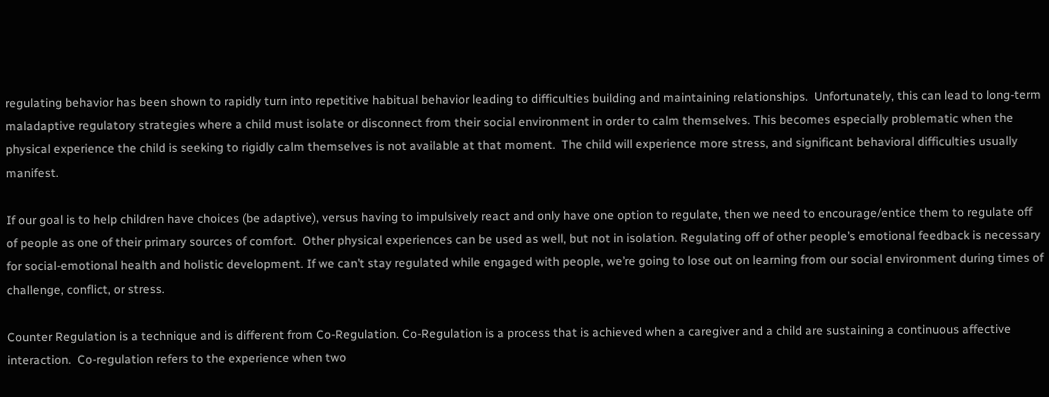regulating behavior has been shown to rapidly turn into repetitive habitual behavior leading to difficulties building and maintaining relationships.  Unfortunately, this can lead to long-term maladaptive regulatory strategies where a child must isolate or disconnect from their social environment in order to calm themselves. This becomes especially problematic when the physical experience the child is seeking to rigidly calm themselves is not available at that moment.  The child will experience more stress, and significant behavioral difficulties usually manifest.

If our goal is to help children have choices (be adaptive), versus having to impulsively react and only have one option to regulate, then we need to encourage/entice them to regulate off of people as one of their primary sources of comfort.  Other physical experiences can be used as well, but not in isolation. Regulating off of other people’s emotional feedback is necessary for social-emotional health and holistic development. If we can’t stay regulated while engaged with people, we’re going to lose out on learning from our social environment during times of challenge, conflict, or stress.

Counter Regulation is a technique and is different from Co-Regulation. Co-Regulation is a process that is achieved when a caregiver and a child are sustaining a continuous affective interaction.  Co-regulation refers to the experience when two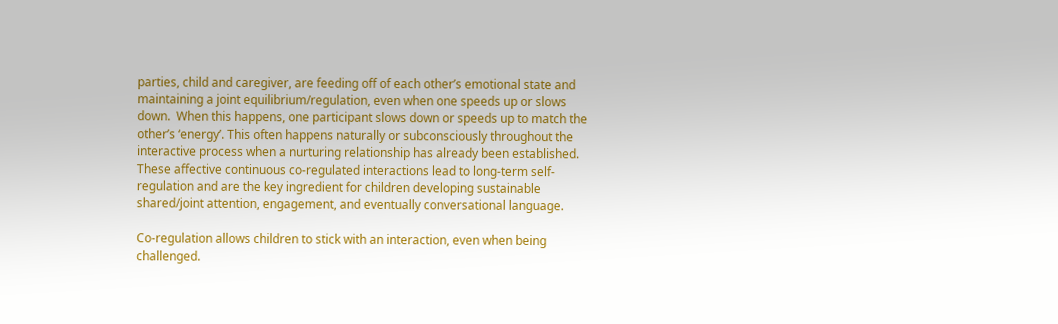parties, child and caregiver, are feeding off of each other’s emotional state and maintaining a joint equilibrium/regulation, even when one speeds up or slows down.  When this happens, one participant slows down or speeds up to match the other’s ‘energy’. This often happens naturally or subconsciously throughout the interactive process when a nurturing relationship has already been established. These affective continuous co-regulated interactions lead to long-term self-regulation and are the key ingredient for children developing sustainable shared/joint attention, engagement, and eventually conversational language.

Co-regulation allows children to stick with an interaction, even when being challenged.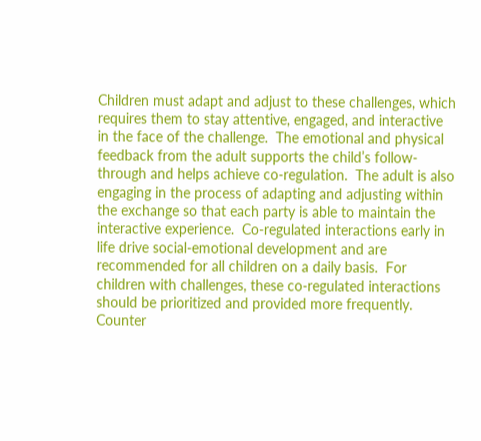Children must adapt and adjust to these challenges, which requires them to stay attentive, engaged, and interactive in the face of the challenge.  The emotional and physical feedback from the adult supports the child’s follow-through and helps achieve co-regulation.  The adult is also engaging in the process of adapting and adjusting within the exchange so that each party is able to maintain the interactive experience.  Co-regulated interactions early in life drive social-emotional development and are recommended for all children on a daily basis.  For children with challenges, these co-regulated interactions should be prioritized and provided more frequently.  Counter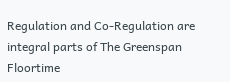Regulation and Co-Regulation are integral parts of The Greenspan Floortime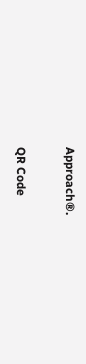Approach®.

QR Code